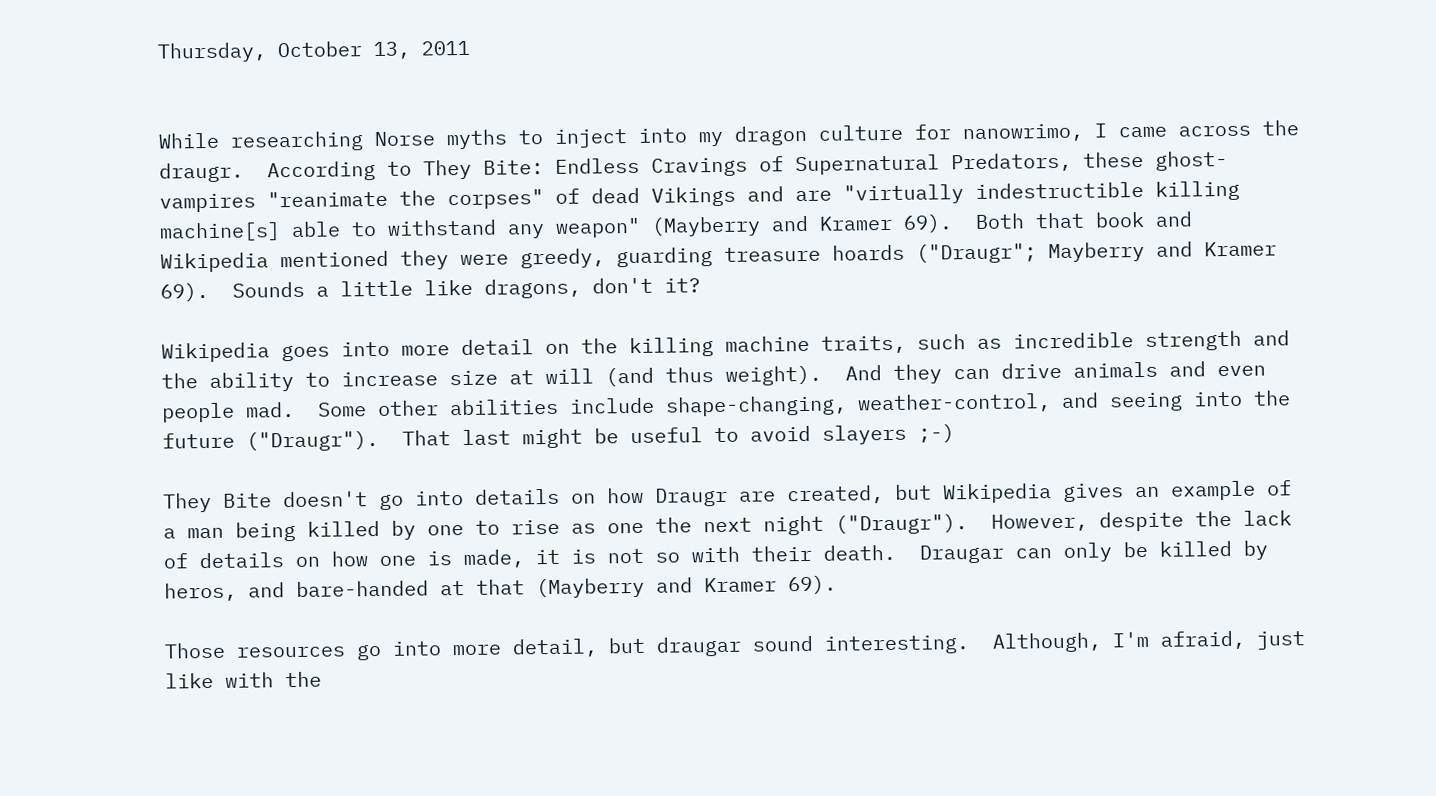Thursday, October 13, 2011


While researching Norse myths to inject into my dragon culture for nanowrimo, I came across the draugr.  According to They Bite: Endless Cravings of Supernatural Predators, these ghost-vampires "reanimate the corpses" of dead Vikings and are "virtually indestructible killing machine[s] able to withstand any weapon" (Mayberry and Kramer 69).  Both that book and Wikipedia mentioned they were greedy, guarding treasure hoards ("Draugr"; Mayberry and Kramer 69).  Sounds a little like dragons, don't it?

Wikipedia goes into more detail on the killing machine traits, such as incredible strength and the ability to increase size at will (and thus weight).  And they can drive animals and even people mad.  Some other abilities include shape-changing, weather-control, and seeing into the future ("Draugr").  That last might be useful to avoid slayers ;-)

They Bite doesn't go into details on how Draugr are created, but Wikipedia gives an example of a man being killed by one to rise as one the next night ("Draugr").  However, despite the lack of details on how one is made, it is not so with their death.  Draugar can only be killed by heros, and bare-handed at that (Mayberry and Kramer 69).

Those resources go into more detail, but draugar sound interesting.  Although, I'm afraid, just like with the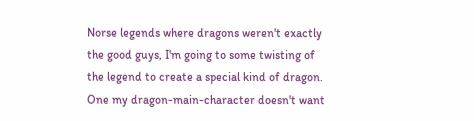Norse legends where dragons weren't exactly the good guys, I'm going to some twisting of the legend to create a special kind of dragon.  One my dragon-main-character doesn't want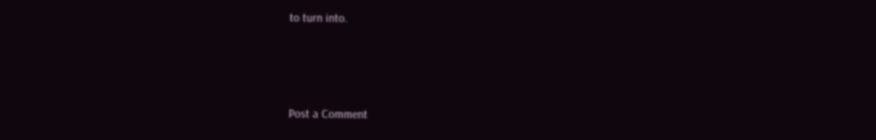to turn into.



Post a Comment